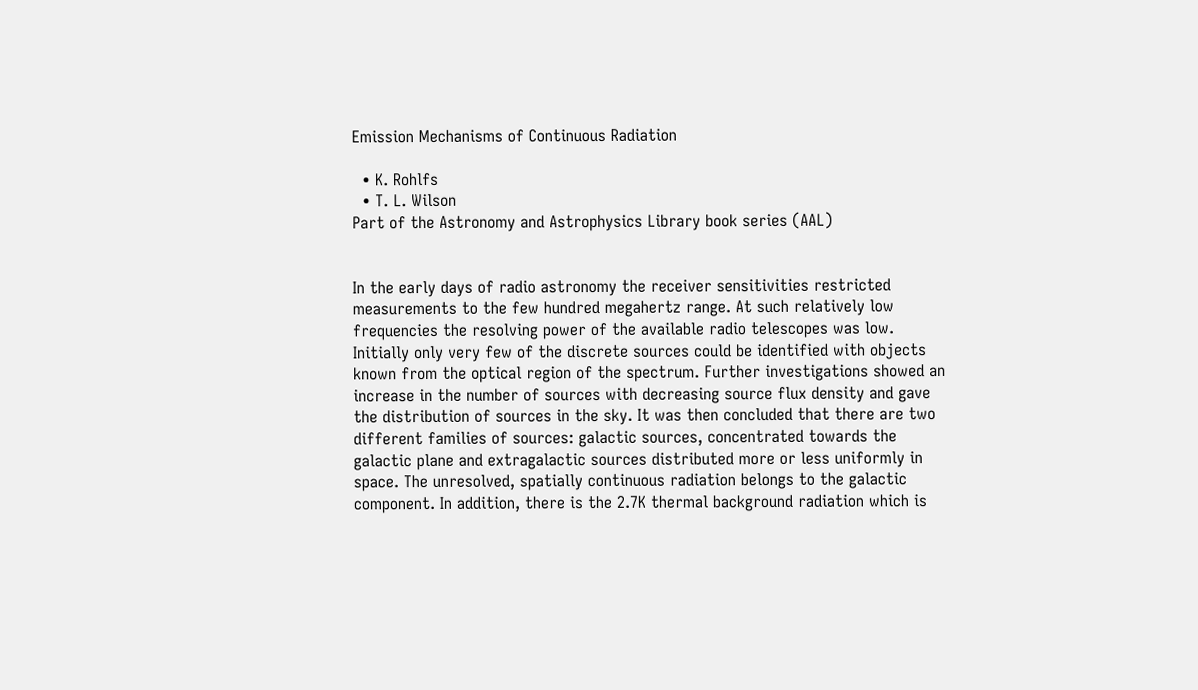Emission Mechanisms of Continuous Radiation

  • K. Rohlfs
  • T. L. Wilson
Part of the Astronomy and Astrophysics Library book series (AAL)


In the early days of radio astronomy the receiver sensitivities restricted measurements to the few hundred megahertz range. At such relatively low frequencies the resolving power of the available radio telescopes was low. Initially only very few of the discrete sources could be identified with objects known from the optical region of the spectrum. Further investigations showed an increase in the number of sources with decreasing source flux density and gave the distribution of sources in the sky. It was then concluded that there are two different families of sources: galactic sources, concentrated towards the galactic plane and extragalactic sources distributed more or less uniformly in space. The unresolved, spatially continuous radiation belongs to the galactic component. In addition, there is the 2.7K thermal background radiation which is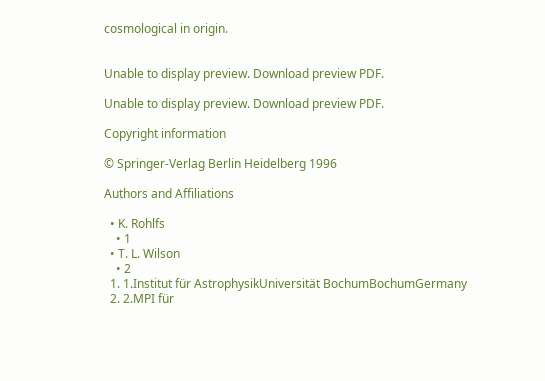cosmological in origin.


Unable to display preview. Download preview PDF.

Unable to display preview. Download preview PDF.

Copyright information

© Springer-Verlag Berlin Heidelberg 1996

Authors and Affiliations

  • K. Rohlfs
    • 1
  • T. L. Wilson
    • 2
  1. 1.Institut für AstrophysikUniversität BochumBochumGermany
  2. 2.MPI für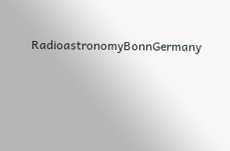RadioastronomyBonnGermany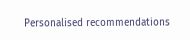Personalised recommendations